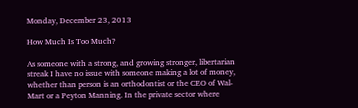Monday, December 23, 2013

How Much Is Too Much?

As someone with a strong, and growing stronger, libertarian streak I have no issue with someone making a lot of money, whether than person is an orthodontist or the CEO of Wal-Mart or a Peyton Manning. In the private sector where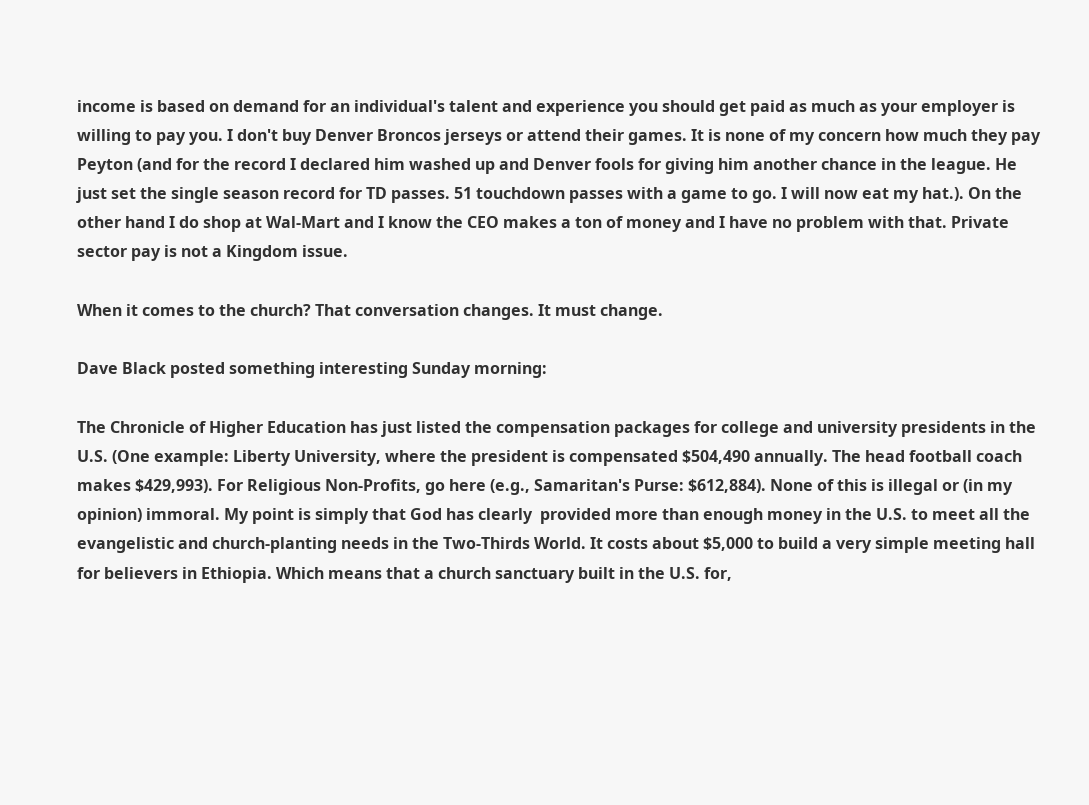income is based on demand for an individual's talent and experience you should get paid as much as your employer is willing to pay you. I don't buy Denver Broncos jerseys or attend their games. It is none of my concern how much they pay Peyton (and for the record I declared him washed up and Denver fools for giving him another chance in the league. He just set the single season record for TD passes. 51 touchdown passes with a game to go. I will now eat my hat.). On the other hand I do shop at Wal-Mart and I know the CEO makes a ton of money and I have no problem with that. Private sector pay is not a Kingdom issue.

When it comes to the church? That conversation changes. It must change.

Dave Black posted something interesting Sunday morning:

The Chronicle of Higher Education has just listed the compensation packages for college and university presidents in the U.S. (One example: Liberty University, where the president is compensated $504,490 annually. The head football coach makes $429,993). For Religious Non-Profits, go here (e.g., Samaritan's Purse: $612,884). None of this is illegal or (in my opinion) immoral. My point is simply that God has clearly  provided more than enough money in the U.S. to meet all the evangelistic and church-planting needs in the Two-Thirds World. It costs about $5,000 to build a very simple meeting hall for believers in Ethiopia. Which means that a church sanctuary built in the U.S. for,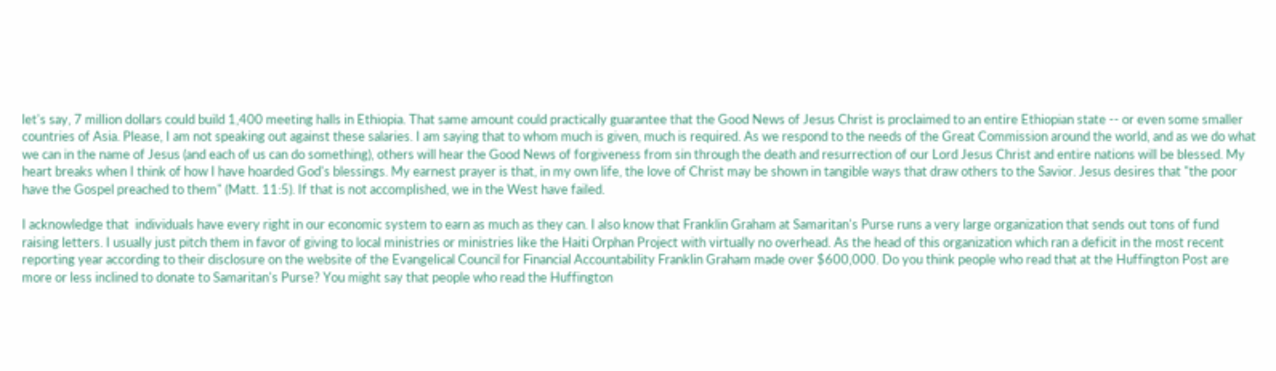let's say, 7 million dollars could build 1,400 meeting halls in Ethiopia. That same amount could practically guarantee that the Good News of Jesus Christ is proclaimed to an entire Ethiopian state -- or even some smaller countries of Asia. Please, I am not speaking out against these salaries. I am saying that to whom much is given, much is required. As we respond to the needs of the Great Commission around the world, and as we do what we can in the name of Jesus (and each of us can do something), others will hear the Good News of forgiveness from sin through the death and resurrection of our Lord Jesus Christ and entire nations will be blessed. My heart breaks when I think of how I have hoarded God's blessings. My earnest prayer is that, in my own life, the love of Christ may be shown in tangible ways that draw others to the Savior. Jesus desires that "the poor have the Gospel preached to them" (Matt. 11:5). If that is not accomplished, we in the West have failed.

I acknowledge that  individuals have every right in our economic system to earn as much as they can. I also know that Franklin Graham at Samaritan's Purse runs a very large organization that sends out tons of fund raising letters. I usually just pitch them in favor of giving to local ministries or ministries like the Haiti Orphan Project with virtually no overhead. As the head of this organization which ran a deficit in the most recent reporting year according to their disclosure on the website of the Evangelical Council for Financial Accountability Franklin Graham made over $600,000. Do you think people who read that at the Huffington Post are more or less inclined to donate to Samaritan's Purse? You might say that people who read the Huffington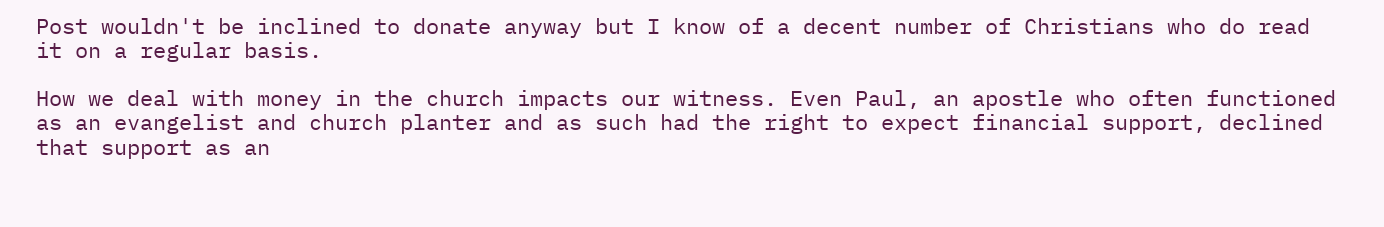Post wouldn't be inclined to donate anyway but I know of a decent number of Christians who do read it on a regular basis.

How we deal with money in the church impacts our witness. Even Paul, an apostle who often functioned as an evangelist and church planter and as such had the right to expect financial support, declined that support as an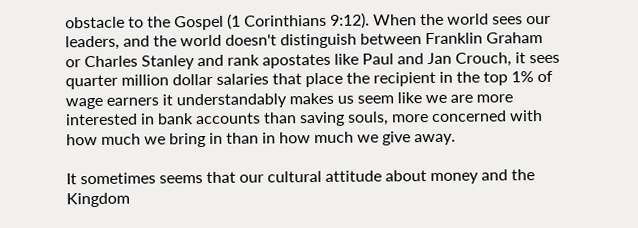obstacle to the Gospel (1 Corinthians 9:12). When the world sees our leaders, and the world doesn't distinguish between Franklin Graham or Charles Stanley and rank apostates like Paul and Jan Crouch, it sees quarter million dollar salaries that place the recipient in the top 1% of wage earners it understandably makes us seem like we are more interested in bank accounts than saving souls, more concerned with how much we bring in than in how much we give away.

It sometimes seems that our cultural attitude about money and the Kingdom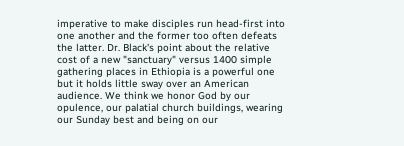imperative to make disciples run head-first into one another and the former too often defeats the latter. Dr. Black's point about the relative cost of a new "sanctuary" versus 1400 simple gathering places in Ethiopia is a powerful one but it holds little sway over an American audience. We think we honor God by our opulence, our palatial church buildings, wearing our Sunday best and being on our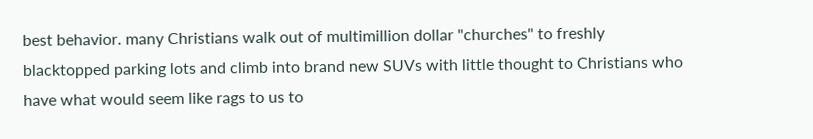best behavior. many Christians walk out of multimillion dollar "churches" to freshly blacktopped parking lots and climb into brand new SUVs with little thought to Christians who have what would seem like rags to us to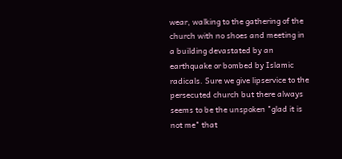wear, walking to the gathering of the church with no shoes and meeting in a building devastated by an earthquake or bombed by Islamic radicals. Sure we give lipservice to the persecuted church but there always seems to be the unspoken "glad it is not me" that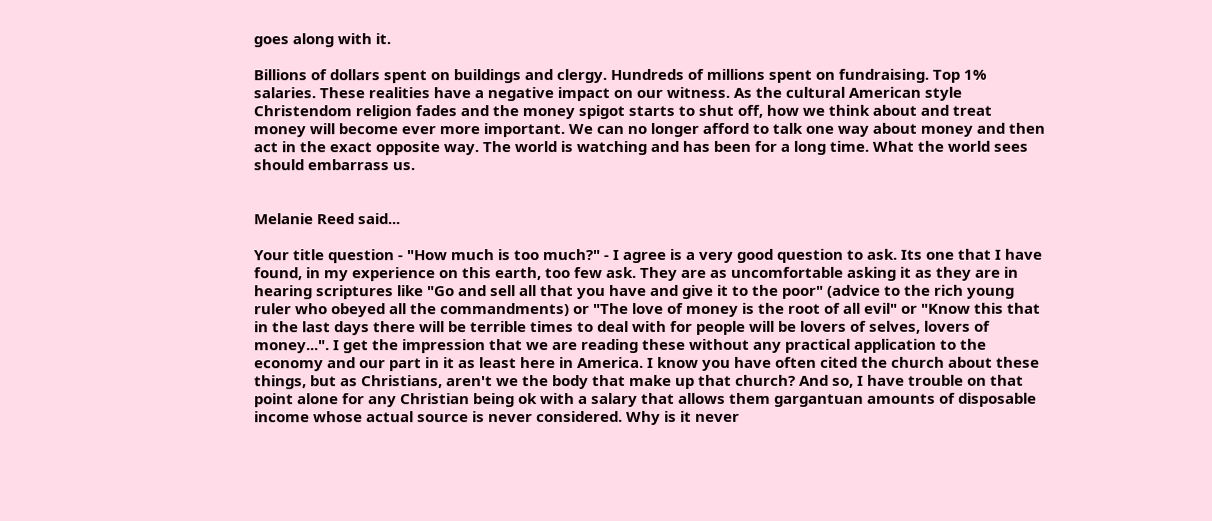goes along with it.

Billions of dollars spent on buildings and clergy. Hundreds of millions spent on fundraising. Top 1% salaries. These realities have a negative impact on our witness. As the cultural American style Christendom religion fades and the money spigot starts to shut off, how we think about and treat money will become ever more important. We can no longer afford to talk one way about money and then act in the exact opposite way. The world is watching and has been for a long time. What the world sees should embarrass us.


Melanie Reed said...

Your title question - "How much is too much?" - I agree is a very good question to ask. Its one that I have found, in my experience on this earth, too few ask. They are as uncomfortable asking it as they are in hearing scriptures like "Go and sell all that you have and give it to the poor" (advice to the rich young ruler who obeyed all the commandments) or "The love of money is the root of all evil" or "Know this that in the last days there will be terrible times to deal with for people will be lovers of selves, lovers of money...". I get the impression that we are reading these without any practical application to the economy and our part in it as least here in America. I know you have often cited the church about these things, but as Christians, aren't we the body that make up that church? And so, I have trouble on that point alone for any Christian being ok with a salary that allows them gargantuan amounts of disposable income whose actual source is never considered. Why is it never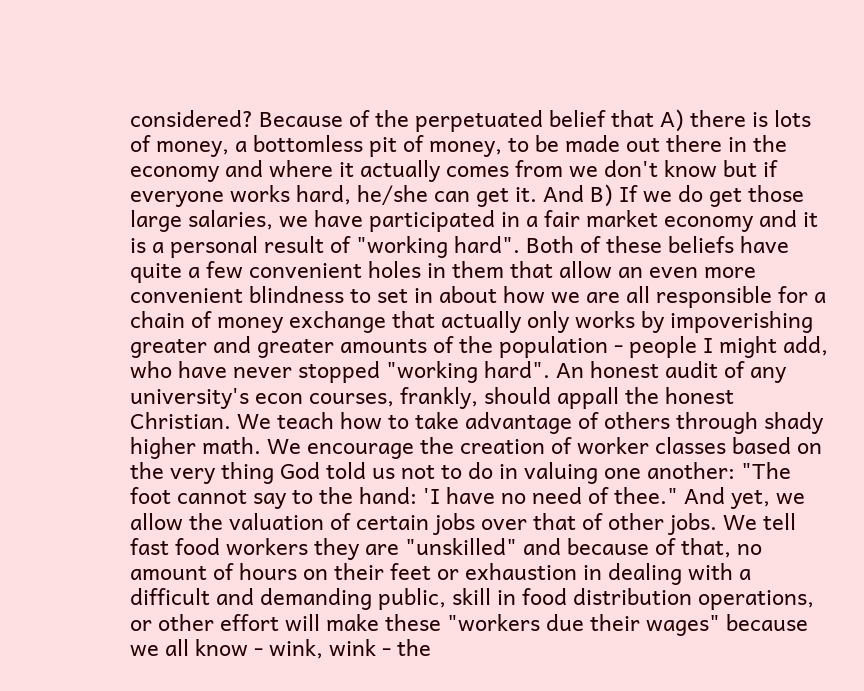considered? Because of the perpetuated belief that A) there is lots of money, a bottomless pit of money, to be made out there in the economy and where it actually comes from we don't know but if everyone works hard, he/she can get it. And B) If we do get those large salaries, we have participated in a fair market economy and it is a personal result of "working hard". Both of these beliefs have quite a few convenient holes in them that allow an even more convenient blindness to set in about how we are all responsible for a chain of money exchange that actually only works by impoverishing greater and greater amounts of the population - people I might add, who have never stopped "working hard". An honest audit of any university's econ courses, frankly, should appall the honest Christian. We teach how to take advantage of others through shady higher math. We encourage the creation of worker classes based on the very thing God told us not to do in valuing one another: "The foot cannot say to the hand: 'I have no need of thee." And yet, we allow the valuation of certain jobs over that of other jobs. We tell fast food workers they are "unskilled" and because of that, no amount of hours on their feet or exhaustion in dealing with a difficult and demanding public, skill in food distribution operations, or other effort will make these "workers due their wages" because we all know - wink, wink - the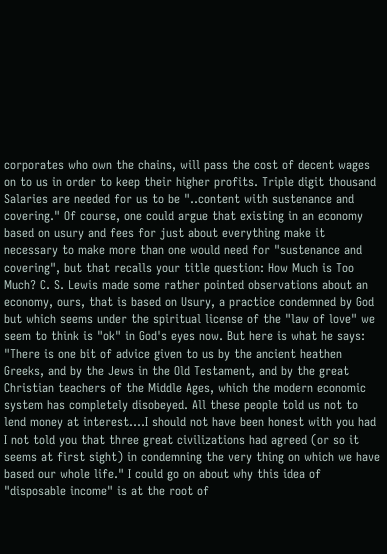corporates who own the chains, will pass the cost of decent wages on to us in order to keep their higher profits. Triple digit thousand Salaries are needed for us to be "..content with sustenance and covering." Of course, one could argue that existing in an economy based on usury and fees for just about everything make it necessary to make more than one would need for "sustenance and covering", but that recalls your title question: How Much is Too Much? C. S. Lewis made some rather pointed observations about an economy, ours, that is based on Usury, a practice condemned by God but which seems under the spiritual license of the "law of love" we seem to think is "ok" in God's eyes now. But here is what he says: "There is one bit of advice given to us by the ancient heathen Greeks, and by the Jews in the Old Testament, and by the great Christian teachers of the Middle Ages, which the modern economic system has completely disobeyed. All these people told us not to lend money at interest....I should not have been honest with you had I not told you that three great civilizations had agreed (or so it seems at first sight) in condemning the very thing on which we have based our whole life." I could go on about why this idea of "disposable income" is at the root of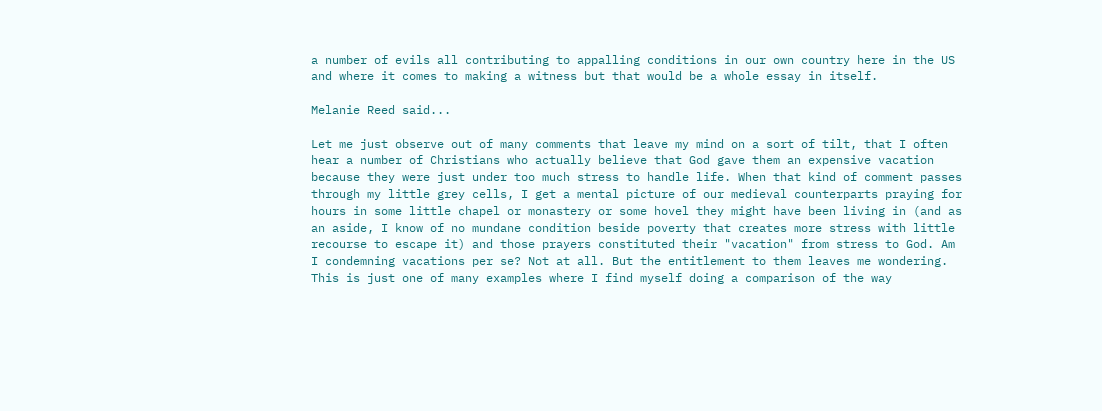a number of evils all contributing to appalling conditions in our own country here in the US and where it comes to making a witness but that would be a whole essay in itself.

Melanie Reed said...

Let me just observe out of many comments that leave my mind on a sort of tilt, that I often hear a number of Christians who actually believe that God gave them an expensive vacation because they were just under too much stress to handle life. When that kind of comment passes through my little grey cells, I get a mental picture of our medieval counterparts praying for hours in some little chapel or monastery or some hovel they might have been living in (and as an aside, I know of no mundane condition beside poverty that creates more stress with little recourse to escape it) and those prayers constituted their "vacation" from stress to God. Am I condemning vacations per se? Not at all. But the entitlement to them leaves me wondering. This is just one of many examples where I find myself doing a comparison of the way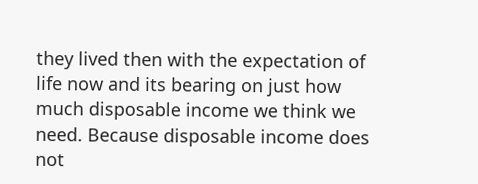they lived then with the expectation of life now and its bearing on just how much disposable income we think we need. Because disposable income does not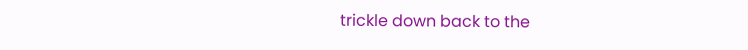trickle down back to the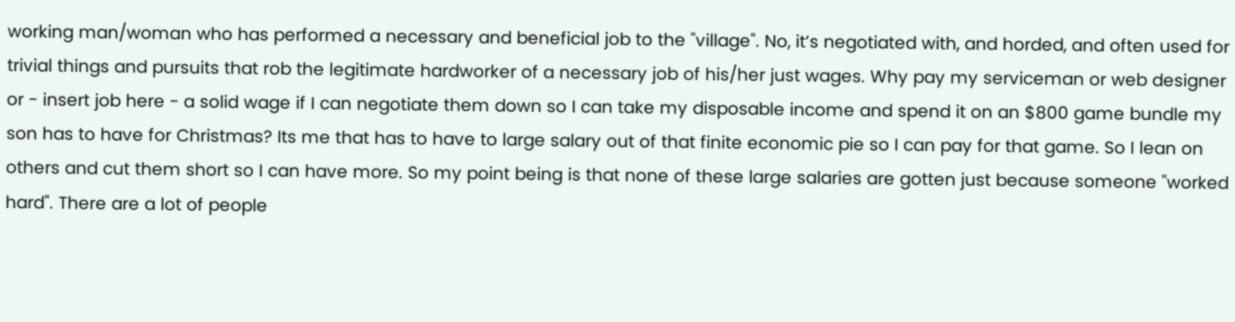working man/woman who has performed a necessary and beneficial job to the "village". No, it’s negotiated with, and horded, and often used for trivial things and pursuits that rob the legitimate hardworker of a necessary job of his/her just wages. Why pay my serviceman or web designer or - insert job here - a solid wage if I can negotiate them down so I can take my disposable income and spend it on an $800 game bundle my son has to have for Christmas? Its me that has to have to large salary out of that finite economic pie so I can pay for that game. So I lean on others and cut them short so I can have more. So my point being is that none of these large salaries are gotten just because someone "worked hard". There are a lot of people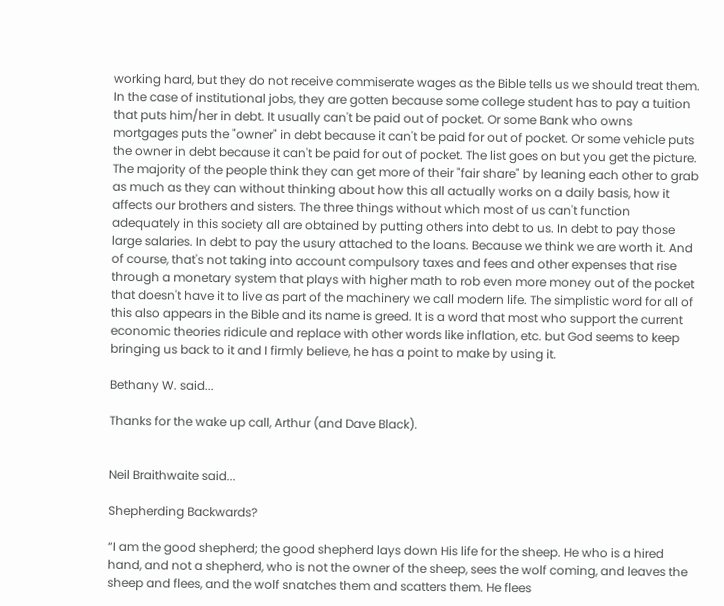working hard, but they do not receive commiserate wages as the Bible tells us we should treat them. In the case of institutional jobs, they are gotten because some college student has to pay a tuition that puts him/her in debt. It usually can't be paid out of pocket. Or some Bank who owns mortgages puts the "owner" in debt because it can't be paid for out of pocket. Or some vehicle puts the owner in debt because it can't be paid for out of pocket. The list goes on but you get the picture. The majority of the people think they can get more of their "fair share" by leaning each other to grab as much as they can without thinking about how this all actually works on a daily basis, how it affects our brothers and sisters. The three things without which most of us can't function adequately in this society all are obtained by putting others into debt to us. In debt to pay those large salaries. In debt to pay the usury attached to the loans. Because we think we are worth it. And of course, that's not taking into account compulsory taxes and fees and other expenses that rise through a monetary system that plays with higher math to rob even more money out of the pocket that doesn't have it to live as part of the machinery we call modern life. The simplistic word for all of this also appears in the Bible and its name is greed. It is a word that most who support the current economic theories ridicule and replace with other words like inflation, etc. but God seems to keep bringing us back to it and I firmly believe, he has a point to make by using it.

Bethany W. said...

Thanks for the wake up call, Arthur (and Dave Black).


Neil Braithwaite said...

Shepherding Backwards?

“I am the good shepherd; the good shepherd lays down His life for the sheep. He who is a hired hand, and not a shepherd, who is not the owner of the sheep, sees the wolf coming, and leaves the sheep and flees, and the wolf snatches them and scatters them. He flees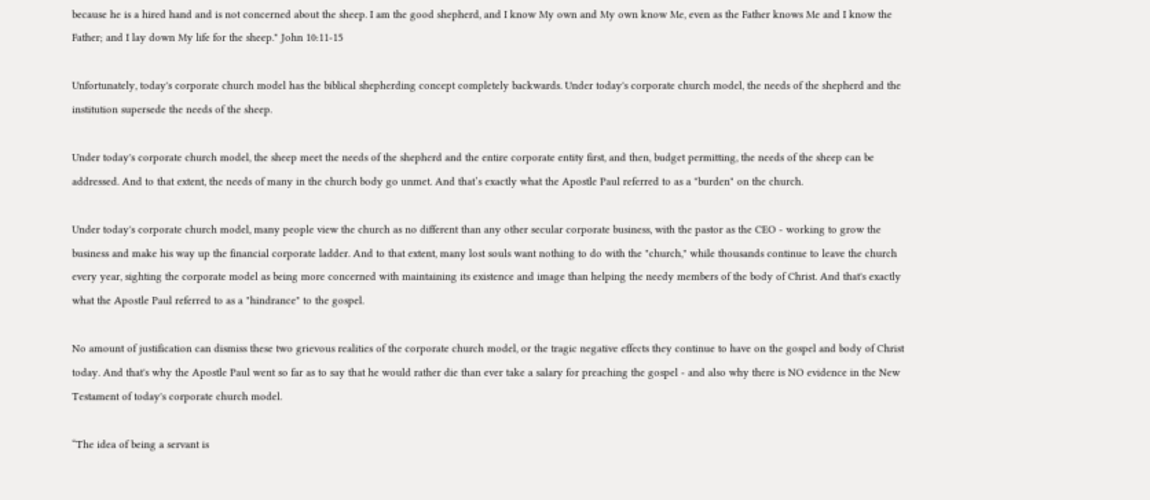because he is a hired hand and is not concerned about the sheep. I am the good shepherd, and I know My own and My own know Me, even as the Father knows Me and I know the Father; and I lay down My life for the sheep." John 10:11-15

Unfortunately, today's corporate church model has the biblical shepherding concept completely backwards. Under today's corporate church model, the needs of the shepherd and the institution supersede the needs of the sheep.

Under today's corporate church model, the sheep meet the needs of the shepherd and the entire corporate entity first, and then, budget permitting, the needs of the sheep can be addressed. And to that extent, the needs of many in the church body go unmet. And that’s exactly what the Apostle Paul referred to as a "burden" on the church.

Under today's corporate church model, many people view the church as no different than any other secular corporate business, with the pastor as the CEO - working to grow the business and make his way up the financial corporate ladder. And to that extent, many lost souls want nothing to do with the "church," while thousands continue to leave the church every year, sighting the corporate model as being more concerned with maintaining its existence and image than helping the needy members of the body of Christ. And that's exactly what the Apostle Paul referred to as a "hindrance" to the gospel.

No amount of justification can dismiss these two grievous realities of the corporate church model, or the tragic negative effects they continue to have on the gospel and body of Christ today. And that's why the Apostle Paul went so far as to say that he would rather die than ever take a salary for preaching the gospel - and also why there is NO evidence in the New Testament of today's corporate church model.

“The idea of being a servant is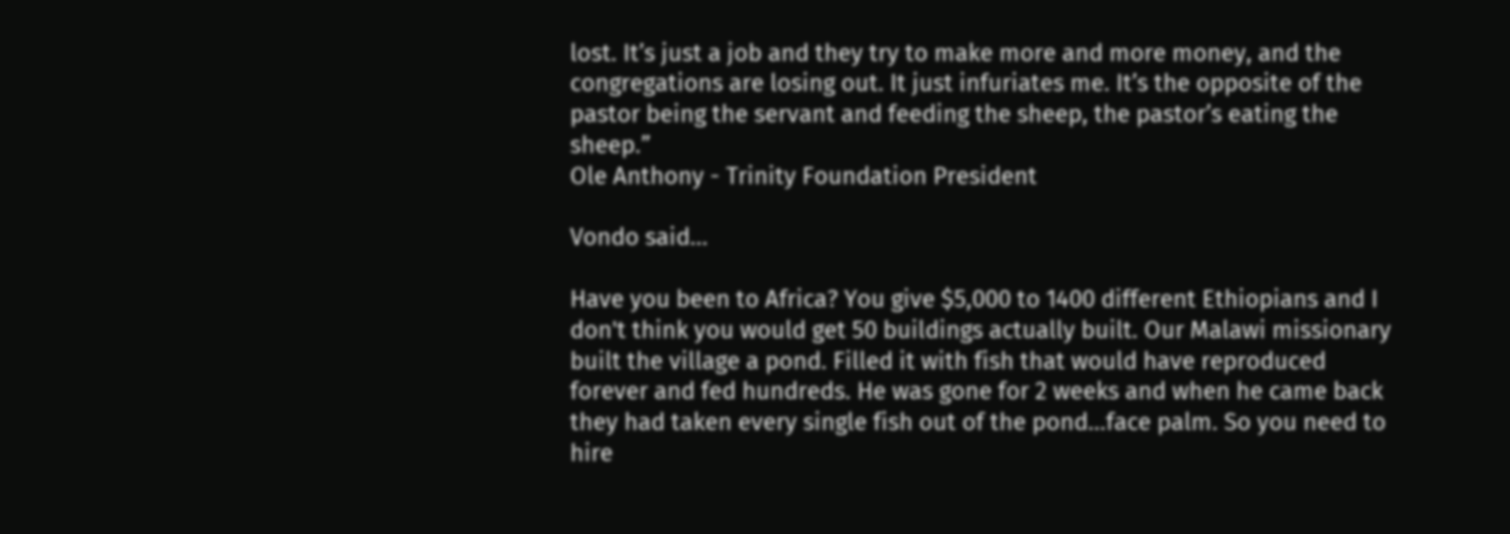lost. It’s just a job and they try to make more and more money, and the congregations are losing out. It just infuriates me. It’s the opposite of the pastor being the servant and feeding the sheep, the pastor’s eating the sheep.”
Ole Anthony - Trinity Foundation President

Vondo said...

Have you been to Africa? You give $5,000 to 1400 different Ethiopians and I don't think you would get 50 buildings actually built. Our Malawi missionary built the village a pond. Filled it with fish that would have reproduced forever and fed hundreds. He was gone for 2 weeks and when he came back they had taken every single fish out of the pond...face palm. So you need to hire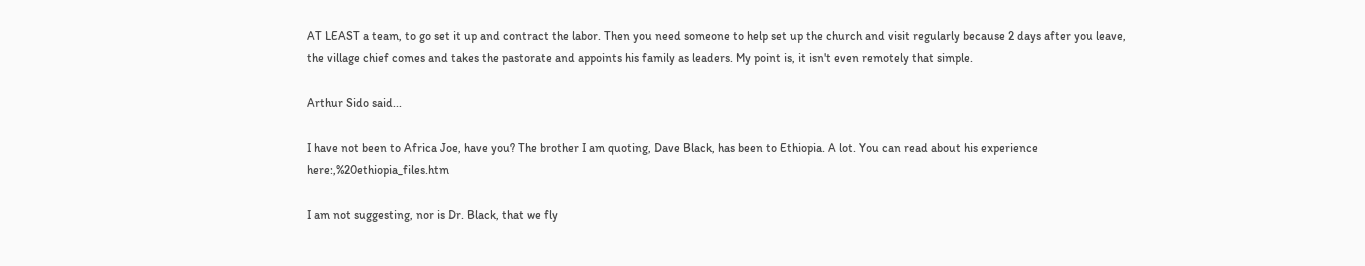AT LEAST a team, to go set it up and contract the labor. Then you need someone to help set up the church and visit regularly because 2 days after you leave, the village chief comes and takes the pastorate and appoints his family as leaders. My point is, it isn't even remotely that simple.

Arthur Sido said...

I have not been to Africa Joe, have you? The brother I am quoting, Dave Black, has been to Ethiopia. A lot. You can read about his experience here:,%20ethiopia_files.htm

I am not suggesting, nor is Dr. Black, that we fly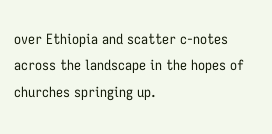over Ethiopia and scatter c-notes across the landscape in the hopes of churches springing up.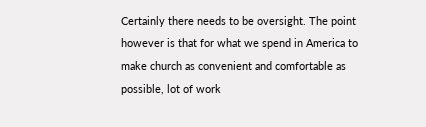Certainly there needs to be oversight. The point however is that for what we spend in America to make church as convenient and comfortable as possible, lot of work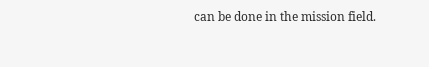can be done in the mission field.